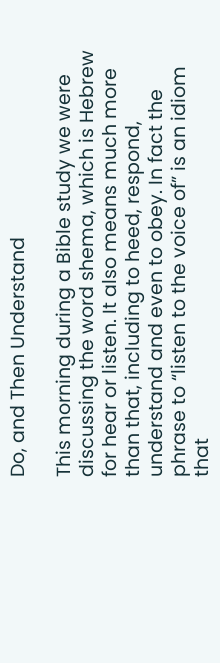Do, and Then Understand

This morning during a Bible study we were discussing the word shema, which is Hebrew for hear or listen. It also means much more than that, including to heed, respond, understand and even to obey. In fact the phrase to “listen to the voice of” is an idiom that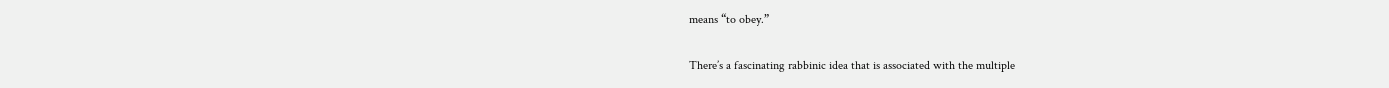means “to obey.”

There’s a fascinating rabbinic idea that is associated with the multiple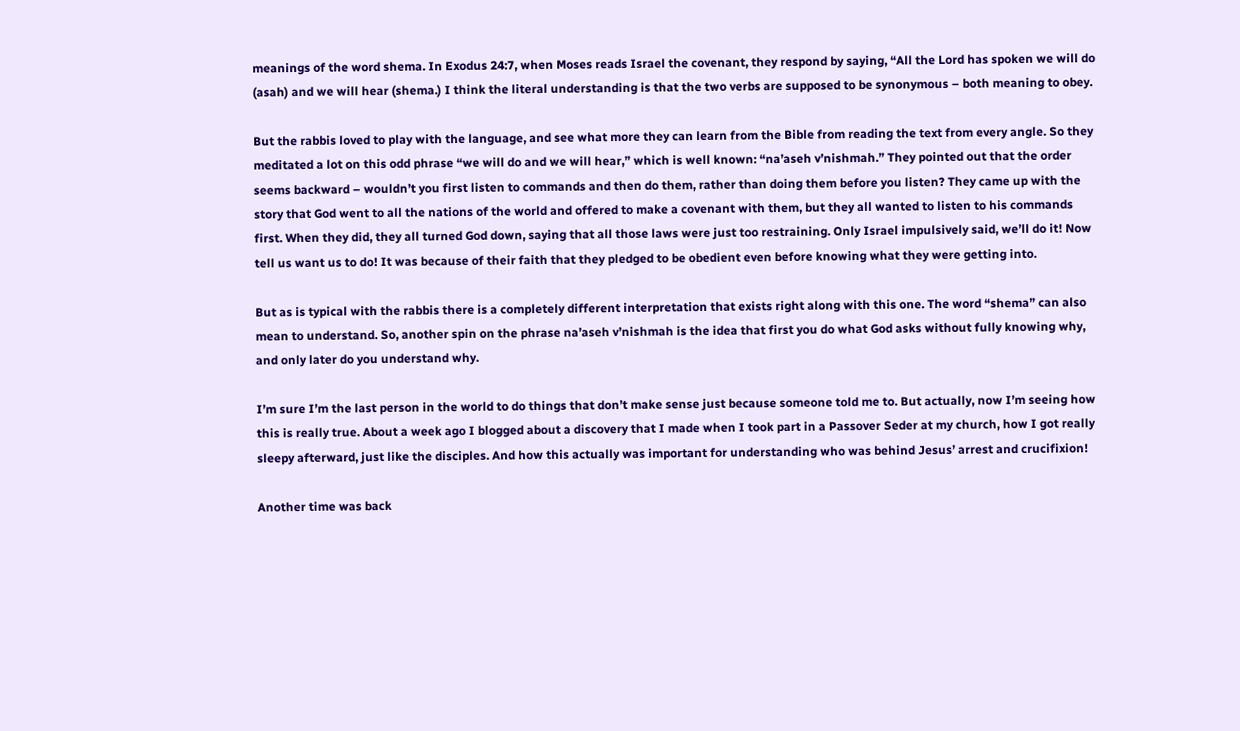meanings of the word shema. In Exodus 24:7, when Moses reads Israel the covenant, they respond by saying, “All the Lord has spoken we will do (asah) and we will hear (shema.) I think the literal understanding is that the two verbs are supposed to be synonymous – both meaning to obey.

But the rabbis loved to play with the language, and see what more they can learn from the Bible from reading the text from every angle. So they meditated a lot on this odd phrase “we will do and we will hear,” which is well known: “na’aseh v’nishmah.” They pointed out that the order seems backward – wouldn’t you first listen to commands and then do them, rather than doing them before you listen? They came up with the story that God went to all the nations of the world and offered to make a covenant with them, but they all wanted to listen to his commands first. When they did, they all turned God down, saying that all those laws were just too restraining. Only Israel impulsively said, we’ll do it! Now tell us want us to do! It was because of their faith that they pledged to be obedient even before knowing what they were getting into.

But as is typical with the rabbis there is a completely different interpretation that exists right along with this one. The word “shema” can also mean to understand. So, another spin on the phrase na’aseh v’nishmah is the idea that first you do what God asks without fully knowing why, and only later do you understand why.

I’m sure I’m the last person in the world to do things that don’t make sense just because someone told me to. But actually, now I’m seeing how this is really true. About a week ago I blogged about a discovery that I made when I took part in a Passover Seder at my church, how I got really sleepy afterward, just like the disciples. And how this actually was important for understanding who was behind Jesus’ arrest and crucifixion!

Another time was back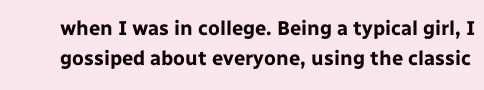when I was in college. Being a typical girl, I gossiped about everyone, using the classic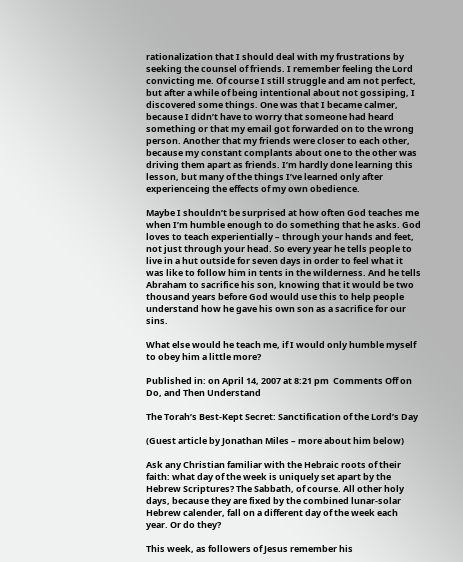rationalization that I should deal with my frustrations by seeking the counsel of friends. I remember feeling the Lord convicting me. Of course I still struggle and am not perfect, but after a while of being intentional about not gossiping, I discovered some things. One was that I became calmer, because I didn’t have to worry that someone had heard something or that my email got forwarded on to the wrong person. Another that my friends were closer to each other, because my constant complants about one to the other was driving them apart as friends. I’m hardly done learning this lesson, but many of the things I’ve learned only after experienceing the effects of my own obedience.

Maybe I shouldn’t be surprised at how often God teaches me when I’m humble enough to do something that he asks. God loves to teach experientially – through your hands and feet, not just through your head. So every year he tells people to live in a hut outside for seven days in order to feel what it was like to follow him in tents in the wilderness. And he tells Abraham to sacrifice his son, knowing that it would be two thousand years before God would use this to help people understand how he gave his own son as a sacrifice for our sins.

What else would he teach me, if I would only humble myself to obey him a little more?

Published in: on April 14, 2007 at 8:21 pm  Comments Off on Do, and Then Understand

The Torah’s Best-Kept Secret: Sanctification of the Lord’s Day

(Guest article by Jonathan Miles – more about him below)

Ask any Christian familiar with the Hebraic roots of their faith: what day of the week is uniquely set apart by the Hebrew Scriptures? The Sabbath, of course. All other holy days, because they are fixed by the combined lunar-solar Hebrew calender, fall on a different day of the week each year. Or do they?

This week, as followers of Jesus remember his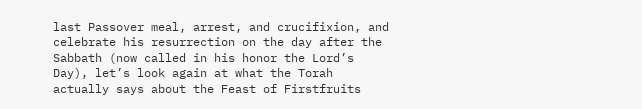last Passover meal, arrest, and crucifixion, and celebrate his resurrection on the day after the Sabbath (now called in his honor the Lord’s Day), let’s look again at what the Torah actually says about the Feast of Firstfruits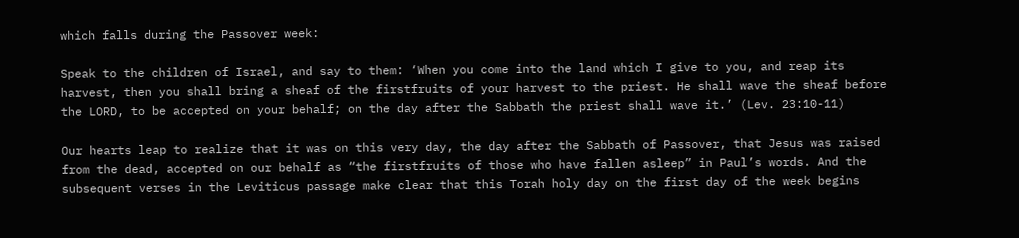which falls during the Passover week:

Speak to the children of Israel, and say to them: ‘When you come into the land which I give to you, and reap its harvest, then you shall bring a sheaf of the firstfruits of your harvest to the priest. He shall wave the sheaf before the LORD, to be accepted on your behalf; on the day after the Sabbath the priest shall wave it.’ (Lev. 23:10-11)

Our hearts leap to realize that it was on this very day, the day after the Sabbath of Passover, that Jesus was raised from the dead, accepted on our behalf as “the firstfruits of those who have fallen asleep” in Paul’s words. And the subsequent verses in the Leviticus passage make clear that this Torah holy day on the first day of the week begins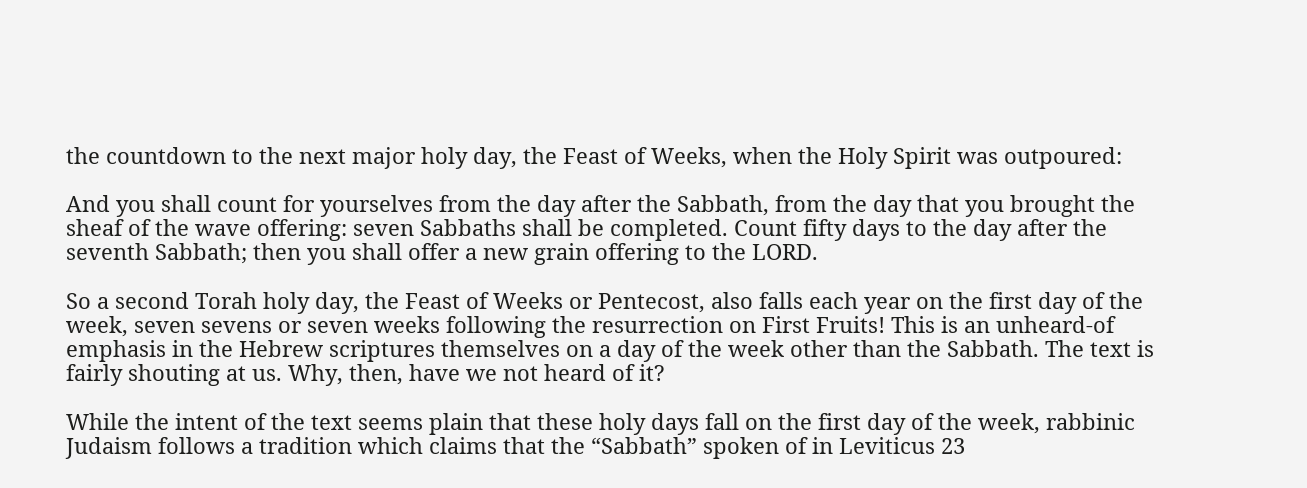the countdown to the next major holy day, the Feast of Weeks, when the Holy Spirit was outpoured:

And you shall count for yourselves from the day after the Sabbath, from the day that you brought the sheaf of the wave offering: seven Sabbaths shall be completed. Count fifty days to the day after the seventh Sabbath; then you shall offer a new grain offering to the LORD.

So a second Torah holy day, the Feast of Weeks or Pentecost, also falls each year on the first day of the week, seven sevens or seven weeks following the resurrection on First Fruits! This is an unheard-of emphasis in the Hebrew scriptures themselves on a day of the week other than the Sabbath. The text is fairly shouting at us. Why, then, have we not heard of it?

While the intent of the text seems plain that these holy days fall on the first day of the week, rabbinic Judaism follows a tradition which claims that the “Sabbath” spoken of in Leviticus 23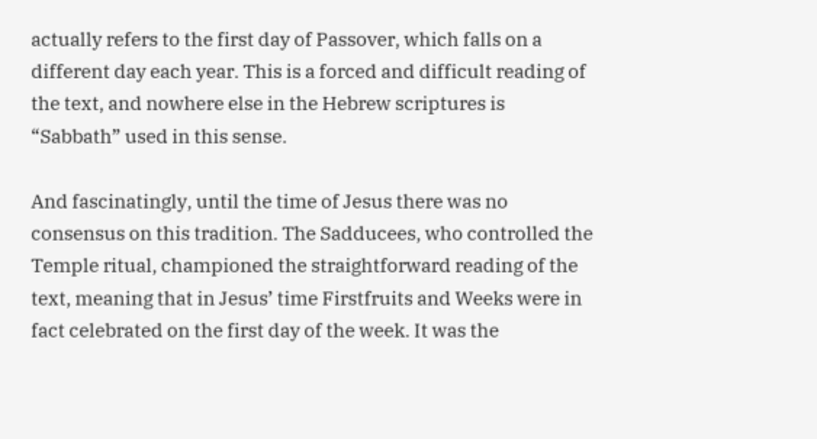actually refers to the first day of Passover, which falls on a different day each year. This is a forced and difficult reading of the text, and nowhere else in the Hebrew scriptures is “Sabbath” used in this sense.

And fascinatingly, until the time of Jesus there was no consensus on this tradition. The Sadducees, who controlled the Temple ritual, championed the straightforward reading of the text, meaning that in Jesus’ time Firstfruits and Weeks were in fact celebrated on the first day of the week. It was the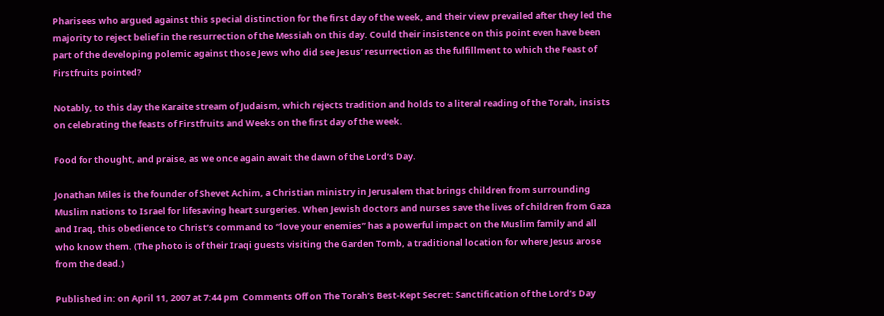Pharisees who argued against this special distinction for the first day of the week, and their view prevailed after they led the majority to reject belief in the resurrection of the Messiah on this day. Could their insistence on this point even have been part of the developing polemic against those Jews who did see Jesus’ resurrection as the fulfillment to which the Feast of Firstfruits pointed?

Notably, to this day the Karaite stream of Judaism, which rejects tradition and holds to a literal reading of the Torah, insists on celebrating the feasts of Firstfruits and Weeks on the first day of the week.

Food for thought, and praise, as we once again await the dawn of the Lord’s Day.

Jonathan Miles is the founder of Shevet Achim, a Christian ministry in Jerusalem that brings children from surrounding Muslim nations to Israel for lifesaving heart surgeries. When Jewish doctors and nurses save the lives of children from Gaza and Iraq, this obedience to Christ’s command to “love your enemies” has a powerful impact on the Muslim family and all who know them. (The photo is of their Iraqi guests visiting the Garden Tomb, a traditional location for where Jesus arose from the dead.)

Published in: on April 11, 2007 at 7:44 pm  Comments Off on The Torah’s Best-Kept Secret: Sanctification of the Lord’s Day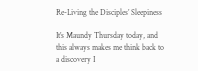Re-Living the Disciples’ Sleepiness

It’s Maundy Thursday today, and this always makes me think back to a discovery I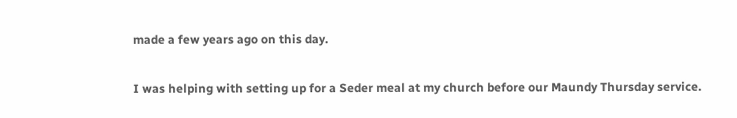made a few years ago on this day.

I was helping with setting up for a Seder meal at my church before our Maundy Thursday service.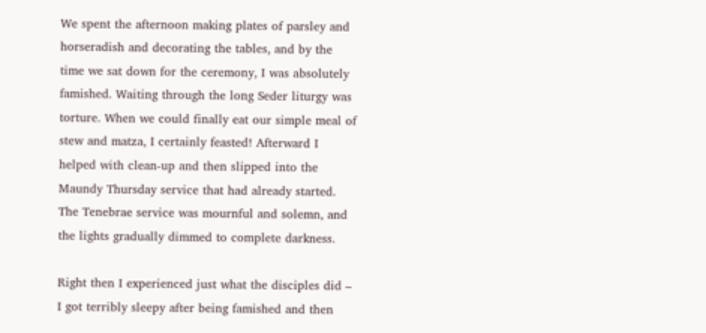We spent the afternoon making plates of parsley and horseradish and decorating the tables, and by the time we sat down for the ceremony, I was absolutely famished. Waiting through the long Seder liturgy was torture. When we could finally eat our simple meal of stew and matza, I certainly feasted! Afterward I helped with clean-up and then slipped into the Maundy Thursday service that had already started. The Tenebrae service was mournful and solemn, and the lights gradually dimmed to complete darkness.

Right then I experienced just what the disciples did – I got terribly sleepy after being famished and then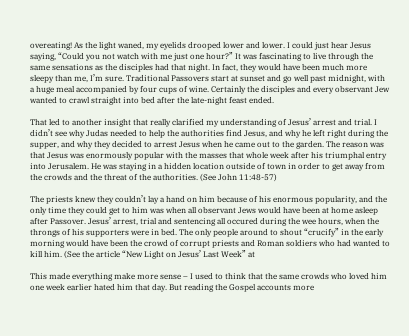overeating! As the light waned, my eyelids drooped lower and lower. I could just hear Jesus saying, “Could you not watch with me just one hour?” It was fascinating to live through the same sensations as the disciples had that night. In fact, they would have been much more sleepy than me, I’m sure. Traditional Passovers start at sunset and go well past midnight, with a huge meal accompanied by four cups of wine. Certainly the disciples and every observant Jew wanted to crawl straight into bed after the late-night feast ended.

That led to another insight that really clarified my understanding of Jesus’ arrest and trial. I didn’t see why Judas needed to help the authorities find Jesus, and why he left right during the supper, and why they decided to arrest Jesus when he came out to the garden. The reason was that Jesus was enormously popular with the masses that whole week after his triumphal entry into Jerusalem. He was staying in a hidden location outside of town in order to get away from the crowds and the threat of the authorities. (See John 11:48-57)

The priests knew they couldn’t lay a hand on him because of his enormous popularity, and the only time they could get to him was when all observant Jews would have been at home asleep after Passover. Jesus’ arrest, trial and sentencing all occured during the wee hours, when the throngs of his supporters were in bed. The only people around to shout “crucify” in the early morning would have been the crowd of corrupt priests and Roman soldiers who had wanted to kill him. (See the article “New Light on Jesus’ Last Week” at

This made everything make more sense – I used to think that the same crowds who loved him one week earlier hated him that day. But reading the Gospel accounts more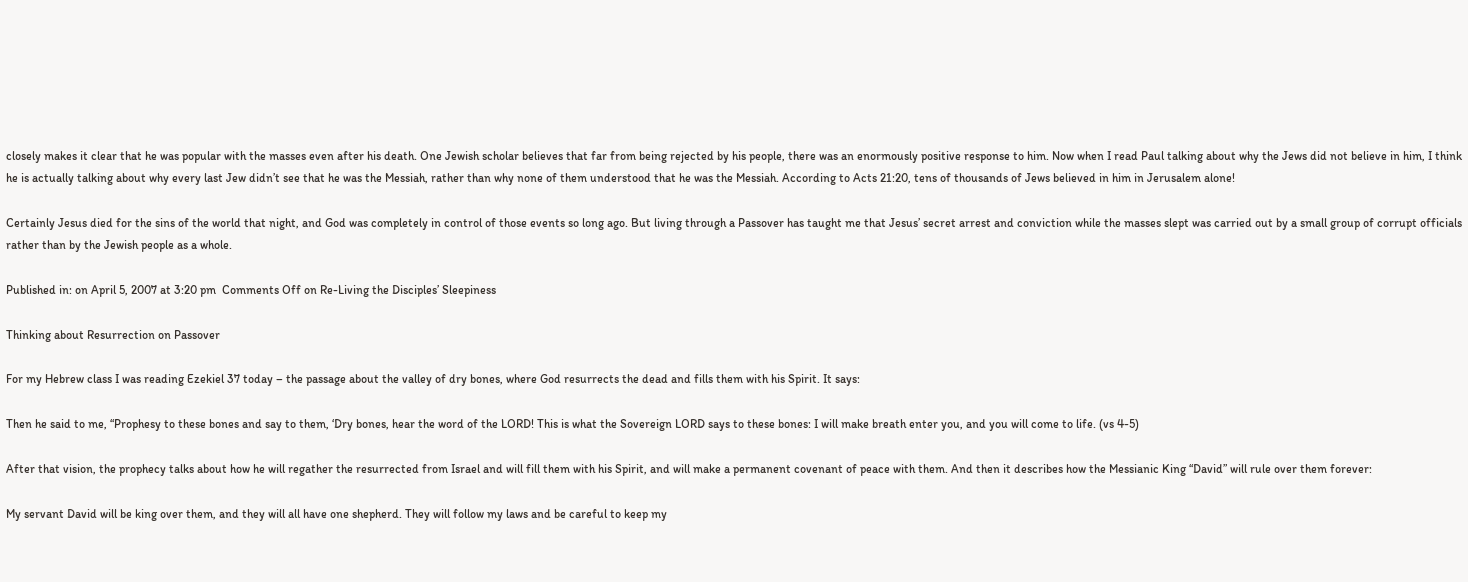closely makes it clear that he was popular with the masses even after his death. One Jewish scholar believes that far from being rejected by his people, there was an enormously positive response to him. Now when I read Paul talking about why the Jews did not believe in him, I think he is actually talking about why every last Jew didn’t see that he was the Messiah, rather than why none of them understood that he was the Messiah. According to Acts 21:20, tens of thousands of Jews believed in him in Jerusalem alone!

Certainly Jesus died for the sins of the world that night, and God was completely in control of those events so long ago. But living through a Passover has taught me that Jesus’ secret arrest and conviction while the masses slept was carried out by a small group of corrupt officials rather than by the Jewish people as a whole.

Published in: on April 5, 2007 at 3:20 pm  Comments Off on Re-Living the Disciples’ Sleepiness

Thinking about Resurrection on Passover

For my Hebrew class I was reading Ezekiel 37 today – the passage about the valley of dry bones, where God resurrects the dead and fills them with his Spirit. It says:

Then he said to me, “Prophesy to these bones and say to them, ‘Dry bones, hear the word of the LORD! This is what the Sovereign LORD says to these bones: I will make breath enter you, and you will come to life. (vs 4-5)

After that vision, the prophecy talks about how he will regather the resurrected from Israel and will fill them with his Spirit, and will make a permanent covenant of peace with them. And then it describes how the Messianic King “David” will rule over them forever:

My servant David will be king over them, and they will all have one shepherd. They will follow my laws and be careful to keep my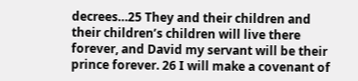decrees…25 They and their children and their children’s children will live there forever, and David my servant will be their prince forever. 26 I will make a covenant of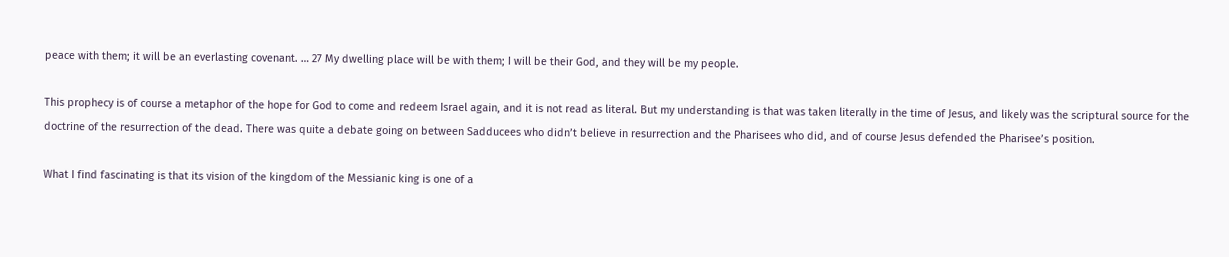peace with them; it will be an everlasting covenant. … 27 My dwelling place will be with them; I will be their God, and they will be my people.

This prophecy is of course a metaphor of the hope for God to come and redeem Israel again, and it is not read as literal. But my understanding is that was taken literally in the time of Jesus, and likely was the scriptural source for the doctrine of the resurrection of the dead. There was quite a debate going on between Sadducees who didn’t believe in resurrection and the Pharisees who did, and of course Jesus defended the Pharisee’s position.

What I find fascinating is that its vision of the kingdom of the Messianic king is one of a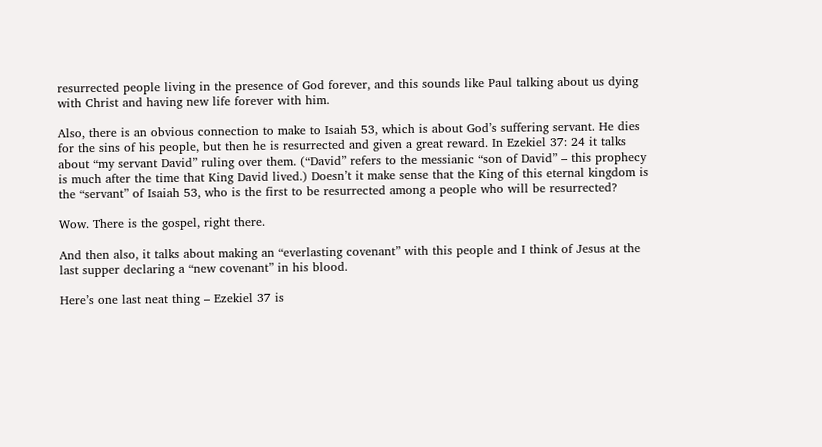resurrected people living in the presence of God forever, and this sounds like Paul talking about us dying with Christ and having new life forever with him.

Also, there is an obvious connection to make to Isaiah 53, which is about God’s suffering servant. He dies for the sins of his people, but then he is resurrected and given a great reward. In Ezekiel 37: 24 it talks about “my servant David” ruling over them. (“David” refers to the messianic “son of David” – this prophecy is much after the time that King David lived.) Doesn’t it make sense that the King of this eternal kingdom is the “servant” of Isaiah 53, who is the first to be resurrected among a people who will be resurrected?

Wow. There is the gospel, right there.

And then also, it talks about making an “everlasting covenant” with this people and I think of Jesus at the last supper declaring a “new covenant” in his blood.

Here’s one last neat thing – Ezekiel 37 is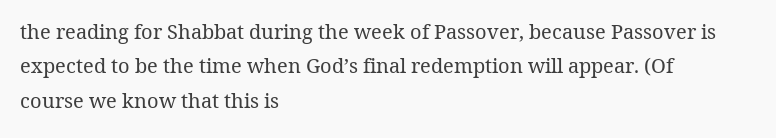the reading for Shabbat during the week of Passover, because Passover is expected to be the time when God’s final redemption will appear. (Of course we know that this is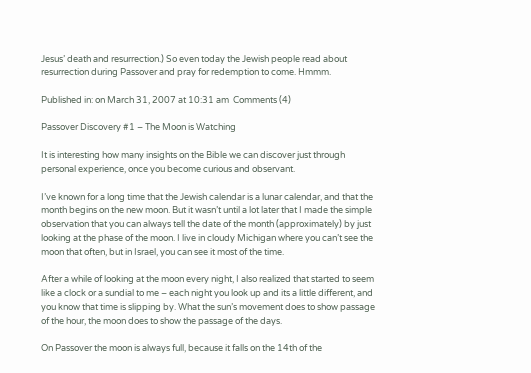Jesus’ death and resurrection.) So even today the Jewish people read about resurrection during Passover and pray for redemption to come. Hmmm.

Published in: on March 31, 2007 at 10:31 am  Comments (4)

Passover Discovery #1 – The Moon is Watching

It is interesting how many insights on the Bible we can discover just through personal experience, once you become curious and observant.

I’ve known for a long time that the Jewish calendar is a lunar calendar, and that the month begins on the new moon. But it wasn’t until a lot later that I made the simple observation that you can always tell the date of the month (approximately) by just looking at the phase of the moon. I live in cloudy Michigan where you can’t see the moon that often, but in Israel, you can see it most of the time.

After a while of looking at the moon every night, I also realized that started to seem like a clock or a sundial to me – each night you look up and its a little different, and you know that time is slipping by. What the sun’s movement does to show passage of the hour, the moon does to show the passage of the days.

On Passover the moon is always full, because it falls on the 14th of the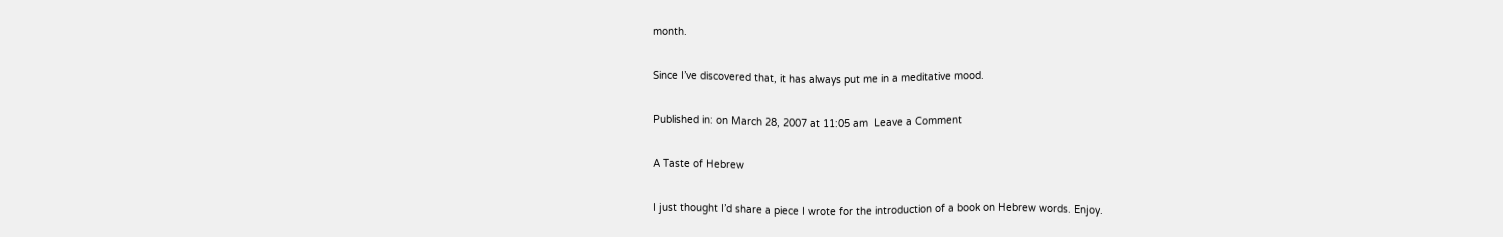month.

Since I’ve discovered that, it has always put me in a meditative mood.

Published in: on March 28, 2007 at 11:05 am  Leave a Comment

A Taste of Hebrew

I just thought I’d share a piece I wrote for the introduction of a book on Hebrew words. Enjoy.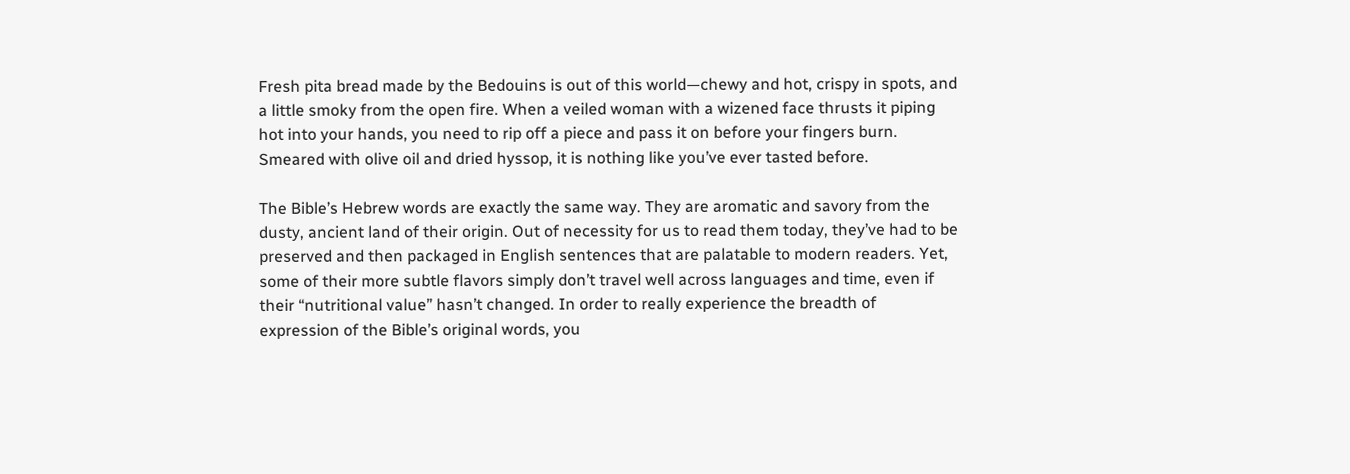Fresh pita bread made by the Bedouins is out of this world—chewy and hot, crispy in spots, and a little smoky from the open fire. When a veiled woman with a wizened face thrusts it piping hot into your hands, you need to rip off a piece and pass it on before your fingers burn. Smeared with olive oil and dried hyssop, it is nothing like you’ve ever tasted before.

The Bible’s Hebrew words are exactly the same way. They are aromatic and savory from the dusty, ancient land of their origin. Out of necessity for us to read them today, they’ve had to be preserved and then packaged in English sentences that are palatable to modern readers. Yet, some of their more subtle flavors simply don’t travel well across languages and time, even if their “nutritional value” hasn’t changed. In order to really experience the breadth of expression of the Bible’s original words, you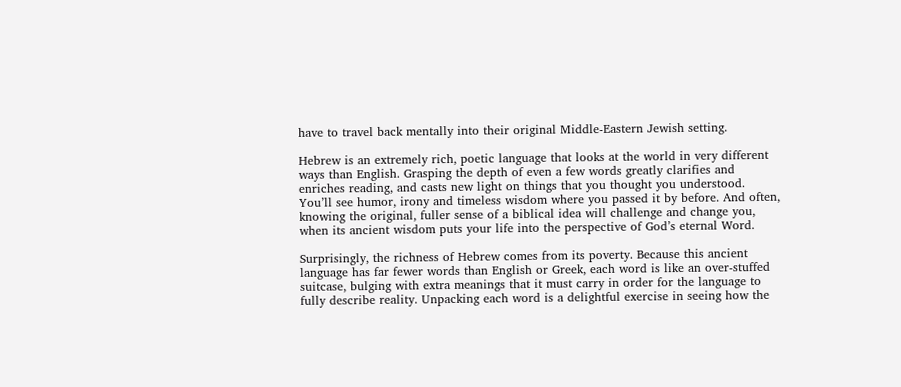have to travel back mentally into their original Middle-Eastern Jewish setting.

Hebrew is an extremely rich, poetic language that looks at the world in very different ways than English. Grasping the depth of even a few words greatly clarifies and enriches reading, and casts new light on things that you thought you understood. You’ll see humor, irony and timeless wisdom where you passed it by before. And often, knowing the original, fuller sense of a biblical idea will challenge and change you, when its ancient wisdom puts your life into the perspective of God’s eternal Word.

Surprisingly, the richness of Hebrew comes from its poverty. Because this ancient language has far fewer words than English or Greek, each word is like an over-stuffed suitcase, bulging with extra meanings that it must carry in order for the language to fully describe reality. Unpacking each word is a delightful exercise in seeing how the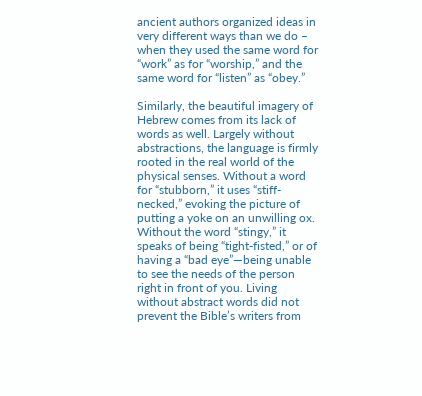ancient authors organized ideas in very different ways than we do – when they used the same word for “work” as for “worship,” and the same word for “listen” as “obey.”

Similarly, the beautiful imagery of Hebrew comes from its lack of words as well. Largely without abstractions, the language is firmly rooted in the real world of the physical senses. Without a word for “stubborn,” it uses “stiff-necked,” evoking the picture of putting a yoke on an unwilling ox. Without the word “stingy,” it speaks of being “tight-fisted,” or of having a “bad eye”—being unable to see the needs of the person right in front of you. Living without abstract words did not prevent the Bible’s writers from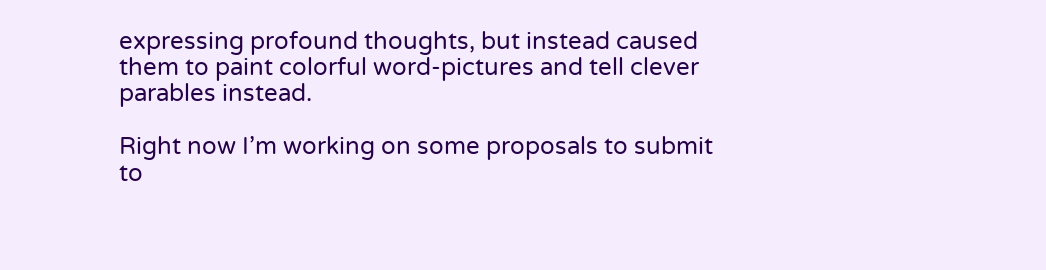expressing profound thoughts, but instead caused them to paint colorful word-pictures and tell clever parables instead.

Right now I’m working on some proposals to submit to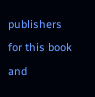publishers for this book and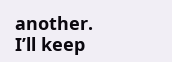another. I’ll keep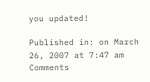you updated!

Published in: on March 26, 2007 at 7:47 am  Comments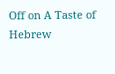Off on A Taste of Hebrew